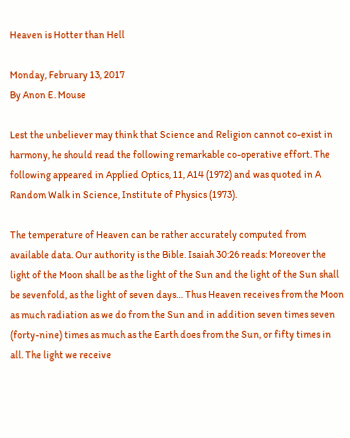Heaven is Hotter than Hell

Monday, February 13, 2017
By Anon E. Mouse

Lest the unbeliever may think that Science and Religion cannot co-exist in harmony, he should read the following remarkable co-operative effort. The following appeared in Applied Optics, 11, A14 (1972) and was quoted in A Random Walk in Science, Institute of Physics (1973).

The temperature of Heaven can be rather accurately computed from available data. Our authority is the Bible. Isaiah 30:26 reads: Moreover the light of the Moon shall be as the light of the Sun and the light of the Sun shall be sevenfold, as the light of seven days… Thus Heaven receives from the Moon as much radiation as we do from the Sun and in addition seven times seven (forty-nine) times as much as the Earth does from the Sun, or fifty times in all. The light we receive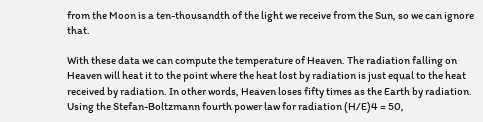from the Moon is a ten-thousandth of the light we receive from the Sun, so we can ignore that.

With these data we can compute the temperature of Heaven. The radiation falling on Heaven will heat it to the point where the heat lost by radiation is just equal to the heat received by radiation. In other words, Heaven loses fifty times as the Earth by radiation. Using the Stefan-Boltzmann fourth power law for radiation (H/E)4 = 50,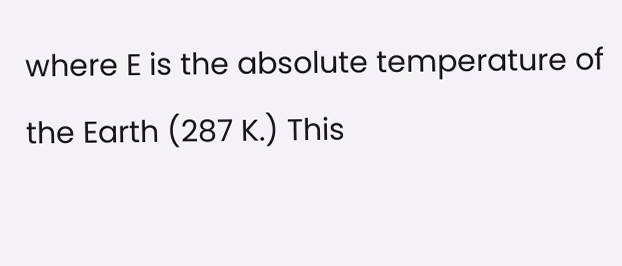where E is the absolute temperature of the Earth (287 K.) This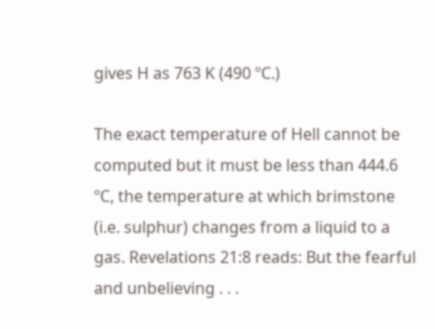gives H as 763 K (490 ºC.)

The exact temperature of Hell cannot be computed but it must be less than 444.6 ºC, the temperature at which brimstone (i.e. sulphur) changes from a liquid to a gas. Revelations 21:8 reads: But the fearful and unbelieving . . .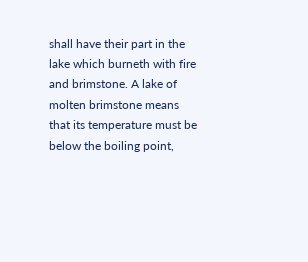shall have their part in the lake which burneth with fire and brimstone. A lake of molten brimstone means that its temperature must be below the boiling point,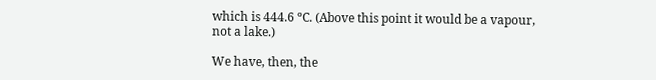which is 444.6 ºC. (Above this point it would be a vapour, not a lake.)

We have, then, the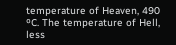temperature of Heaven, 490 ºC. The temperature of Hell, less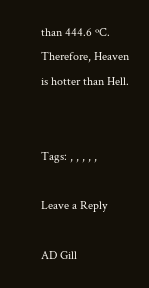than 444.6 ºC. Therefore, Heaven is hotter than Hell.


Tags: , , , , ,

Leave a Reply

AD Gill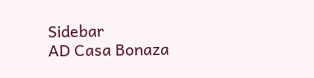Sidebar
AD Casa Bonaza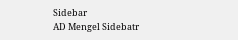Sidebar
AD Mengel Sidebatr